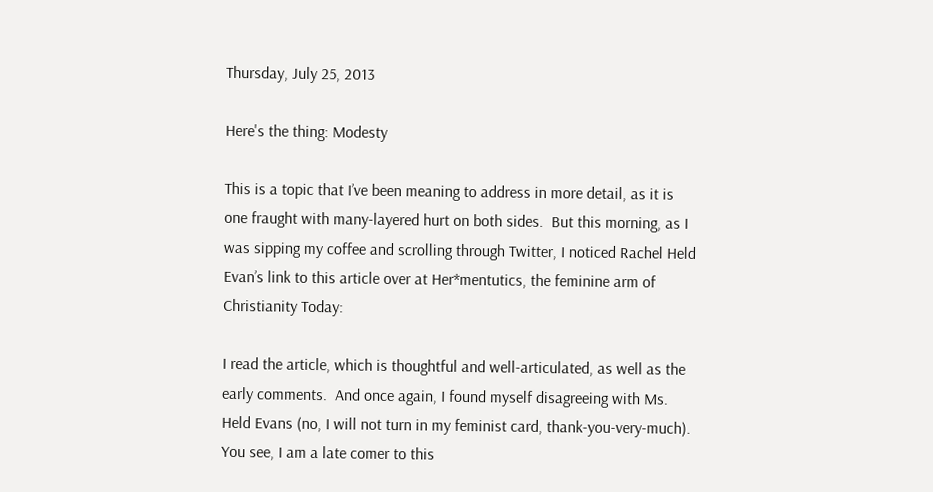Thursday, July 25, 2013

Here's the thing: Modesty

This is a topic that I’ve been meaning to address in more detail, as it is one fraught with many-layered hurt on both sides.  But this morning, as I was sipping my coffee and scrolling through Twitter, I noticed Rachel Held Evan’s link to this article over at Her*mentutics, the feminine arm of Christianity Today:

I read the article, which is thoughtful and well-articulated, as well as the early comments.  And once again, I found myself disagreeing with Ms. Held Evans (no, I will not turn in my feminist card, thank-you-very-much).
You see, I am a late comer to this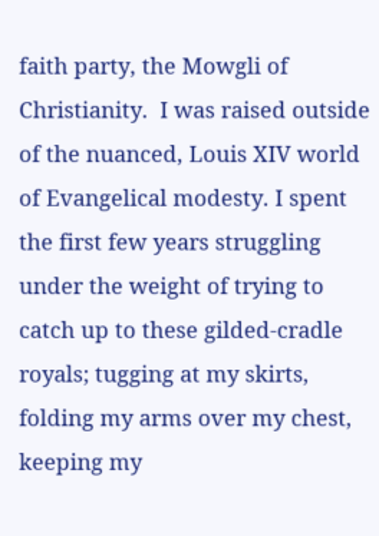faith party, the Mowgli of Christianity.  I was raised outside of the nuanced, Louis XIV world of Evangelical modesty. I spent the first few years struggling under the weight of trying to catch up to these gilded-cradle royals; tugging at my skirts, folding my arms over my chest, keeping my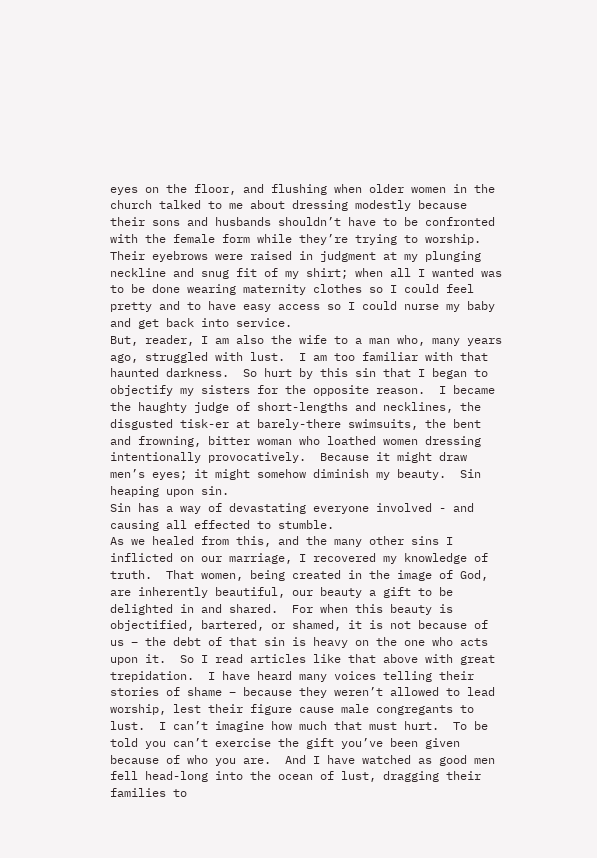eyes on the floor, and flushing when older women in the church talked to me about dressing modestly because their sons and husbands shouldn’t have to be confronted with the female form while they’re trying to worship.  Their eyebrows were raised in judgment at my plunging neckline and snug fit of my shirt; when all I wanted was to be done wearing maternity clothes so I could feel pretty and to have easy access so I could nurse my baby and get back into service.
But, reader, I am also the wife to a man who, many years ago, struggled with lust.  I am too familiar with that haunted darkness.  So hurt by this sin that I began to objectify my sisters for the opposite reason.  I became the haughty judge of short-lengths and necklines, the disgusted tisk-er at barely-there swimsuits, the bent and frowning, bitter woman who loathed women dressing intentionally provocatively.  Because it might draw men’s eyes; it might somehow diminish my beauty.  Sin heaping upon sin.
Sin has a way of devastating everyone involved - and causing all effected to stumble.
As we healed from this, and the many other sins I inflicted on our marriage, I recovered my knowledge of truth.  That women, being created in the image of God, are inherently beautiful, our beauty a gift to be delighted in and shared.  For when this beauty is objectified, bartered, or shamed, it is not because of us – the debt of that sin is heavy on the one who acts upon it.  So I read articles like that above with great trepidation.  I have heard many voices telling their stories of shame – because they weren’t allowed to lead worship, lest their figure cause male congregants to lust.  I can’t imagine how much that must hurt.  To be told you can’t exercise the gift you’ve been given because of who you are.  And I have watched as good men fell head-long into the ocean of lust, dragging their families to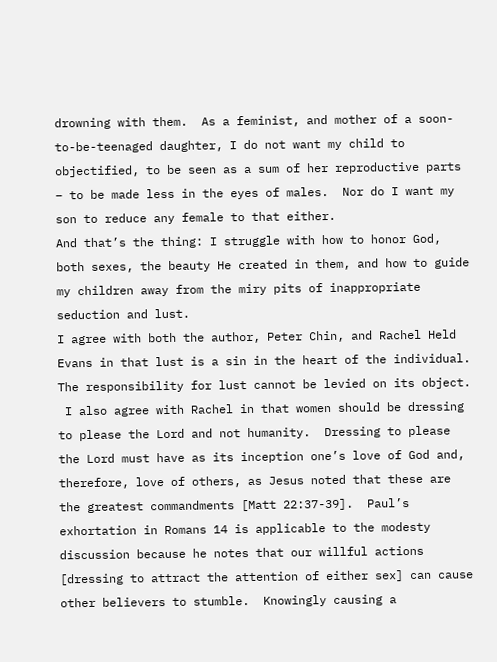drowning with them.  As a feminist, and mother of a soon-to-be-teenaged daughter, I do not want my child to objectified, to be seen as a sum of her reproductive parts – to be made less in the eyes of males.  Nor do I want my son to reduce any female to that either.
And that’s the thing: I struggle with how to honor God, both sexes, the beauty He created in them, and how to guide my children away from the miry pits of inappropriate seduction and lust.
I agree with both the author, Peter Chin, and Rachel Held Evans in that lust is a sin in the heart of the individual.
The responsibility for lust cannot be levied on its object.
 I also agree with Rachel in that women should be dressing to please the Lord and not humanity.  Dressing to please the Lord must have as its inception one’s love of God and, therefore, love of others, as Jesus noted that these are the greatest commandments [Matt 22:37-39].  Paul’s exhortation in Romans 14 is applicable to the modesty discussion because he notes that our willful actions [dressing to attract the attention of either sex] can cause other believers to stumble.  Knowingly causing a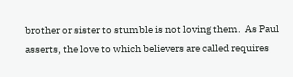brother or sister to stumble is not loving them.  As Paul asserts, the love to which believers are called requires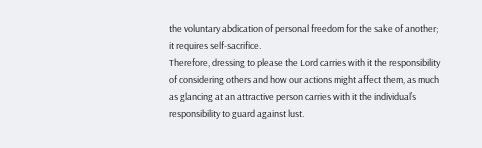the voluntary abdication of personal freedom for the sake of another; it requires self-sacrifice.
Therefore, dressing to please the Lord carries with it the responsibility of considering others and how our actions might affect them, as much as glancing at an attractive person carries with it the individual’s responsibility to guard against lust.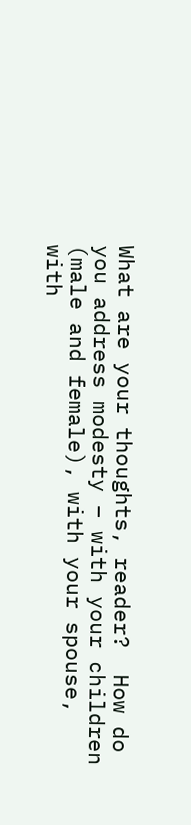What are your thoughts, reader?  How do you address modesty – with your children (male and female), with your spouse, with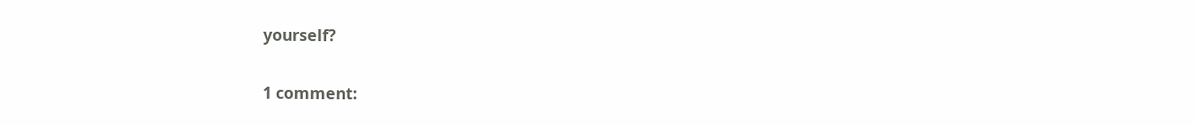yourself?

1 comment: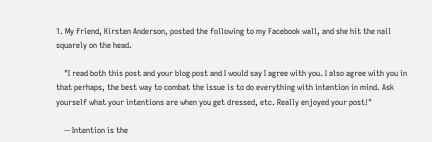1. My friend, Kirsten Anderson, posted the following to my Facebook wall, and she hit the nail squarely on the head.

    "I read both this post and your blog post and I would say I agree with you. I also agree with you in that perhaps, the best way to combat the issue is to do everything with intention in mind. Ask yourself what your intentions are when you get dressed, etc. Really enjoyed your post!"

    -- Intention is the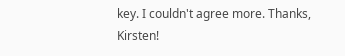key. I couldn't agree more. Thanks, Kirsten!